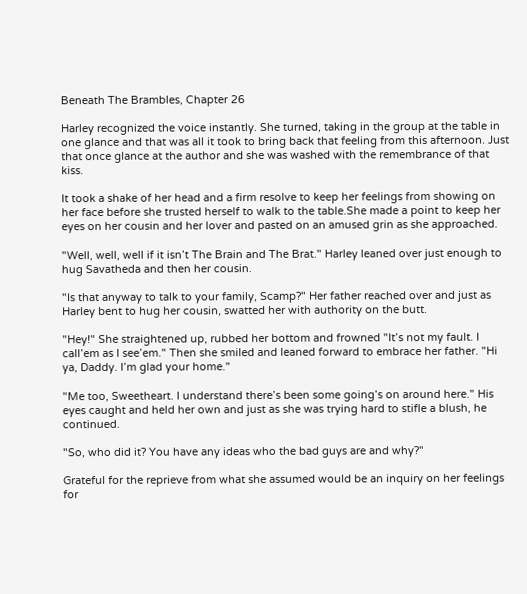Beneath The Brambles, Chapter 26

Harley recognized the voice instantly. She turned, taking in the group at the table in one glance and that was all it took to bring back that feeling from this afternoon. Just that once glance at the author and she was washed with the remembrance of that kiss.

It took a shake of her head and a firm resolve to keep her feelings from showing on her face before she trusted herself to walk to the table.She made a point to keep her eyes on her cousin and her lover and pasted on an amused grin as she approached.

"Well, well, well if it isn’t The Brain and The Brat." Harley leaned over just enough to hug Savatheda and then her cousin.

"Is that anyway to talk to your family, Scamp?" Her father reached over and just as Harley bent to hug her cousin, swatted her with authority on the butt.

"Hey!" She straightened up, rubbed her bottom and frowned "It’s not my fault. I call’em as I see’em." Then she smiled and leaned forward to embrace her father. "Hi ya, Daddy. I’m glad your home."

"Me too, Sweetheart. I understand there’s been some going’s on around here." His eyes caught and held her own and just as she was trying hard to stifle a blush, he continued.

"So, who did it? You have any ideas who the bad guys are and why?"

Grateful for the reprieve from what she assumed would be an inquiry on her feelings for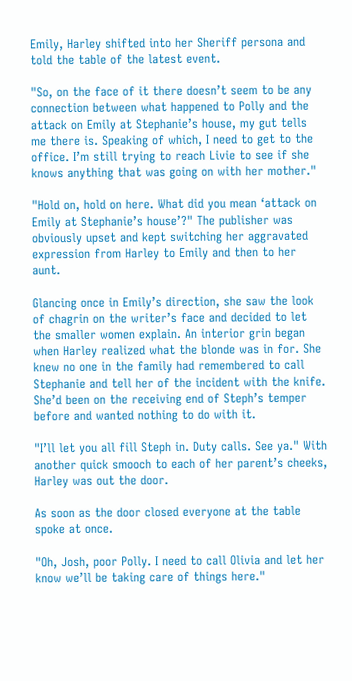Emily, Harley shifted into her Sheriff persona and told the table of the latest event.

"So, on the face of it there doesn’t seem to be any connection between what happened to Polly and the attack on Emily at Stephanie’s house, my gut tells me there is. Speaking of which, I need to get to the office. I’m still trying to reach Livie to see if she knows anything that was going on with her mother."

"Hold on, hold on here. What did you mean ‘attack on Emily at Stephanie’s house’?" The publisher was obviously upset and kept switching her aggravated expression from Harley to Emily and then to her aunt.

Glancing once in Emily’s direction, she saw the look of chagrin on the writer’s face and decided to let the smaller women explain. An interior grin began when Harley realized what the blonde was in for. She knew no one in the family had remembered to call Stephanie and tell her of the incident with the knife. She’d been on the receiving end of Steph’s temper before and wanted nothing to do with it.

"I’ll let you all fill Steph in. Duty calls. See ya." With another quick smooch to each of her parent’s cheeks, Harley was out the door.

As soon as the door closed everyone at the table spoke at once.

"Oh, Josh, poor Polly. I need to call Olivia and let her know we’ll be taking care of things here."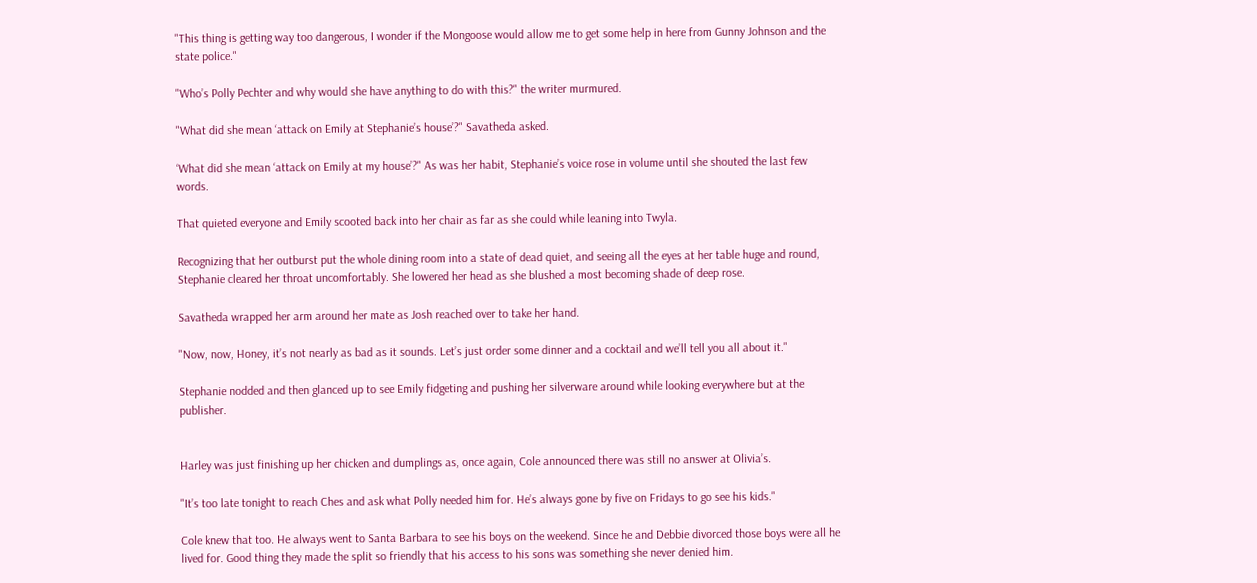"This thing is getting way too dangerous, I wonder if the Mongoose would allow me to get some help in here from Gunny Johnson and the state police."

"Who’s Polly Pechter and why would she have anything to do with this?" the writer murmured.

"What did she mean ‘attack on Emily at Stephanie’s house’?" Savatheda asked.

‘What did she mean ‘attack on Emily at my house’?" As was her habit, Stephanie’s voice rose in volume until she shouted the last few words.

That quieted everyone and Emily scooted back into her chair as far as she could while leaning into Twyla.

Recognizing that her outburst put the whole dining room into a state of dead quiet, and seeing all the eyes at her table huge and round, Stephanie cleared her throat uncomfortably. She lowered her head as she blushed a most becoming shade of deep rose.

Savatheda wrapped her arm around her mate as Josh reached over to take her hand.

"Now, now, Honey, it’s not nearly as bad as it sounds. Let’s just order some dinner and a cocktail and we’ll tell you all about it."

Stephanie nodded and then glanced up to see Emily fidgeting and pushing her silverware around while looking everywhere but at the publisher.


Harley was just finishing up her chicken and dumplings as, once again, Cole announced there was still no answer at Olivia’s.

"It’s too late tonight to reach Ches and ask what Polly needed him for. He’s always gone by five on Fridays to go see his kids."

Cole knew that too. He always went to Santa Barbara to see his boys on the weekend. Since he and Debbie divorced those boys were all he lived for. Good thing they made the split so friendly that his access to his sons was something she never denied him.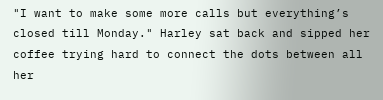"I want to make some more calls but everything’s closed till Monday." Harley sat back and sipped her coffee trying hard to connect the dots between all her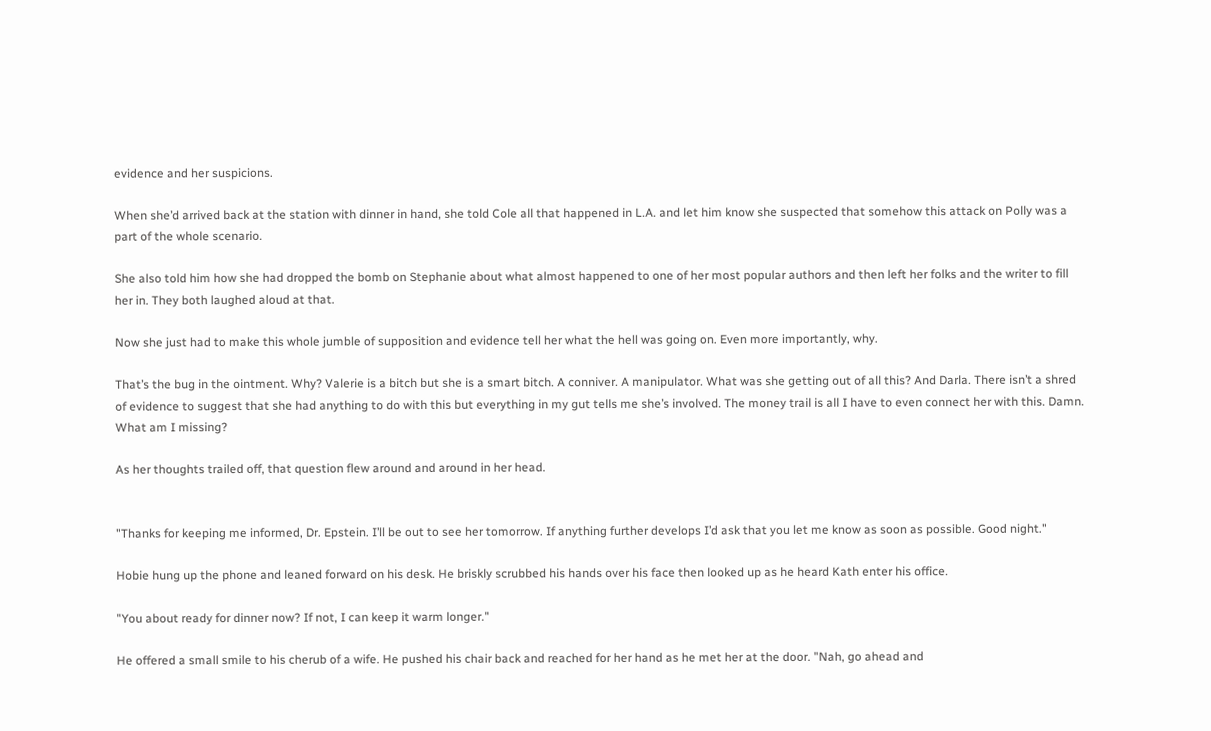evidence and her suspicions.

When she’d arrived back at the station with dinner in hand, she told Cole all that happened in L.A. and let him know she suspected that somehow this attack on Polly was a part of the whole scenario.

She also told him how she had dropped the bomb on Stephanie about what almost happened to one of her most popular authors and then left her folks and the writer to fill her in. They both laughed aloud at that.

Now she just had to make this whole jumble of supposition and evidence tell her what the hell was going on. Even more importantly, why.

That’s the bug in the ointment. Why? Valerie is a bitch but she is a smart bitch. A conniver. A manipulator. What was she getting out of all this? And Darla. There isn’t a shred of evidence to suggest that she had anything to do with this but everything in my gut tells me she’s involved. The money trail is all I have to even connect her with this. Damn. What am I missing?

As her thoughts trailed off, that question flew around and around in her head.


"Thanks for keeping me informed, Dr. Epstein. I’ll be out to see her tomorrow. If anything further develops I’d ask that you let me know as soon as possible. Good night."

Hobie hung up the phone and leaned forward on his desk. He briskly scrubbed his hands over his face then looked up as he heard Kath enter his office.

"You about ready for dinner now? If not, I can keep it warm longer."

He offered a small smile to his cherub of a wife. He pushed his chair back and reached for her hand as he met her at the door. "Nah, go ahead and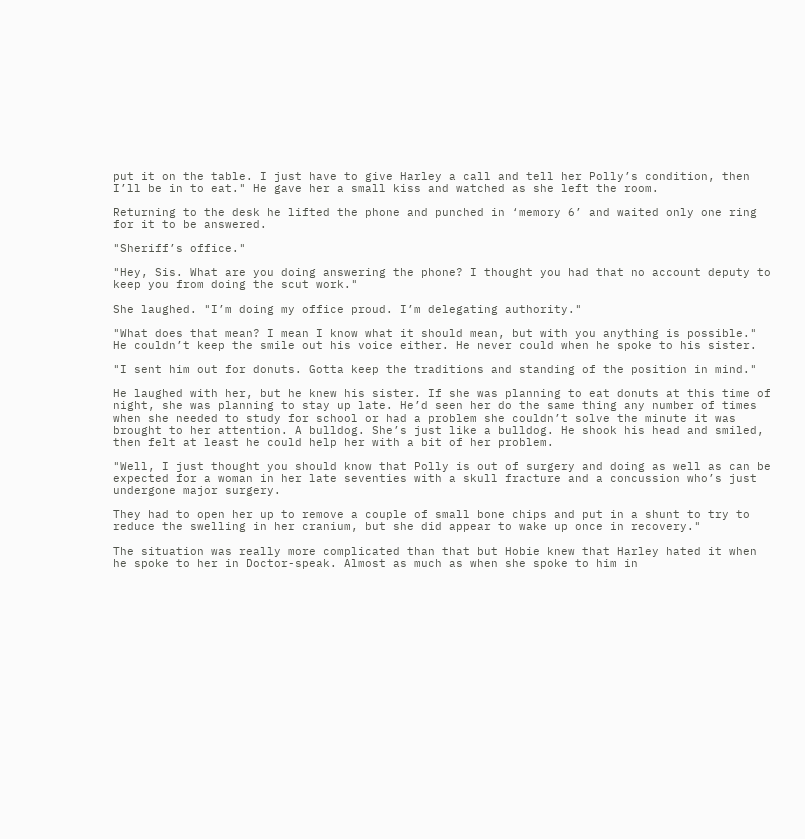put it on the table. I just have to give Harley a call and tell her Polly’s condition, then I’ll be in to eat." He gave her a small kiss and watched as she left the room.

Returning to the desk he lifted the phone and punched in ‘memory 6’ and waited only one ring for it to be answered.

"Sheriff’s office."

"Hey, Sis. What are you doing answering the phone? I thought you had that no account deputy to keep you from doing the scut work."

She laughed. "I’m doing my office proud. I’m delegating authority."

"What does that mean? I mean I know what it should mean, but with you anything is possible." He couldn’t keep the smile out his voice either. He never could when he spoke to his sister.

"I sent him out for donuts. Gotta keep the traditions and standing of the position in mind."

He laughed with her, but he knew his sister. If she was planning to eat donuts at this time of night, she was planning to stay up late. He’d seen her do the same thing any number of times when she needed to study for school or had a problem she couldn’t solve the minute it was brought to her attention. A bulldog. She’s just like a bulldog. He shook his head and smiled, then felt at least he could help her with a bit of her problem.

"Well, I just thought you should know that Polly is out of surgery and doing as well as can be expected for a woman in her late seventies with a skull fracture and a concussion who’s just undergone major surgery.

They had to open her up to remove a couple of small bone chips and put in a shunt to try to reduce the swelling in her cranium, but she did appear to wake up once in recovery."

The situation was really more complicated than that but Hobie knew that Harley hated it when he spoke to her in Doctor-speak. Almost as much as when she spoke to him in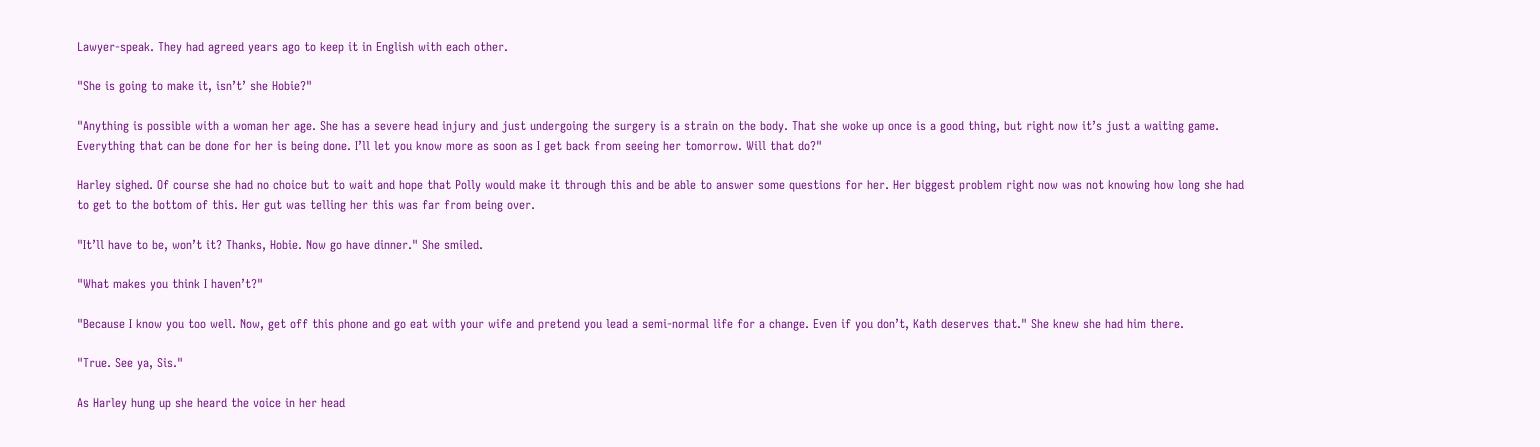Lawyer-speak. They had agreed years ago to keep it in English with each other.

"She is going to make it, isn’t’ she Hobie?"

"Anything is possible with a woman her age. She has a severe head injury and just undergoing the surgery is a strain on the body. That she woke up once is a good thing, but right now it’s just a waiting game. Everything that can be done for her is being done. I’ll let you know more as soon as I get back from seeing her tomorrow. Will that do?"

Harley sighed. Of course she had no choice but to wait and hope that Polly would make it through this and be able to answer some questions for her. Her biggest problem right now was not knowing how long she had to get to the bottom of this. Her gut was telling her this was far from being over.

"It’ll have to be, won’t it? Thanks, Hobie. Now go have dinner." She smiled.

"What makes you think I haven’t?"

"Because I know you too well. Now, get off this phone and go eat with your wife and pretend you lead a semi-normal life for a change. Even if you don’t, Kath deserves that." She knew she had him there.

"True. See ya, Sis."

As Harley hung up she heard the voice in her head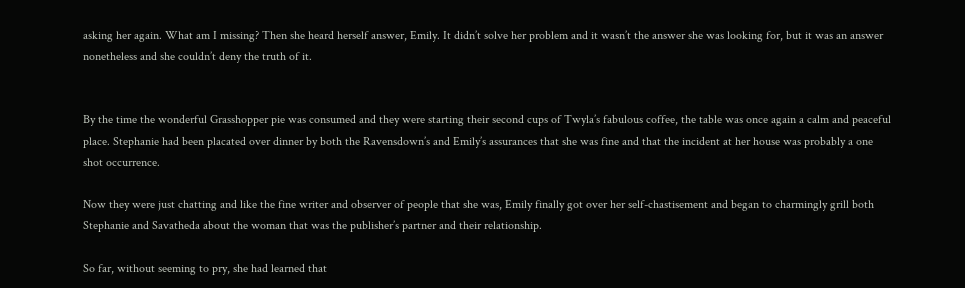asking her again. What am I missing? Then she heard herself answer, Emily. It didn’t solve her problem and it wasn’t the answer she was looking for, but it was an answer nonetheless and she couldn’t deny the truth of it.


By the time the wonderful Grasshopper pie was consumed and they were starting their second cups of Twyla’s fabulous coffee, the table was once again a calm and peaceful place. Stephanie had been placated over dinner by both the Ravensdown’s and Emily’s assurances that she was fine and that the incident at her house was probably a one shot occurrence.

Now they were just chatting and like the fine writer and observer of people that she was, Emily finally got over her self-chastisement and began to charmingly grill both Stephanie and Savatheda about the woman that was the publisher’s partner and their relationship.

So far, without seeming to pry, she had learned that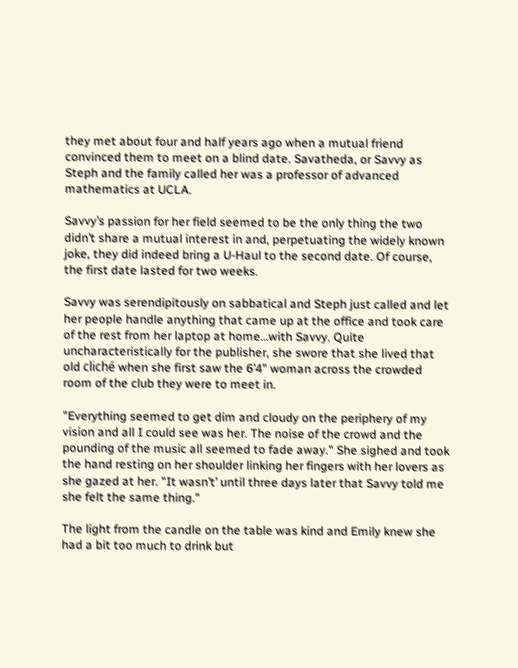they met about four and half years ago when a mutual friend convinced them to meet on a blind date. Savatheda, or Savvy as Steph and the family called her was a professor of advanced mathematics at UCLA.

Savvy’s passion for her field seemed to be the only thing the two didn’t share a mutual interest in and, perpetuating the widely known joke, they did indeed bring a U-Haul to the second date. Of course, the first date lasted for two weeks.

Savvy was serendipitously on sabbatical and Steph just called and let her people handle anything that came up at the office and took care of the rest from her laptop at home…with Savvy. Quite uncharacteristically for the publisher, she swore that she lived that old cliché when she first saw the 6’4" woman across the crowded room of the club they were to meet in.

"Everything seemed to get dim and cloudy on the periphery of my vision and all I could see was her. The noise of the crowd and the pounding of the music all seemed to fade away." She sighed and took the hand resting on her shoulder linking her fingers with her lovers as she gazed at her. "It wasn’t’ until three days later that Savvy told me she felt the same thing."

The light from the candle on the table was kind and Emily knew she had a bit too much to drink but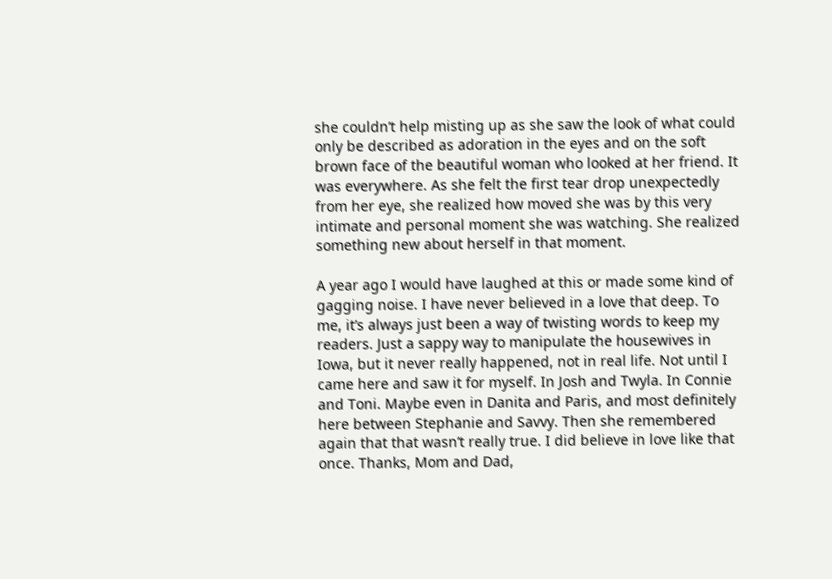she couldn’t help misting up as she saw the look of what could only be described as adoration in the eyes and on the soft brown face of the beautiful woman who looked at her friend. It was everywhere. As she felt the first tear drop unexpectedly from her eye, she realized how moved she was by this very intimate and personal moment she was watching. She realized something new about herself in that moment.

A year ago I would have laughed at this or made some kind of gagging noise. I have never believed in a love that deep. To me, it’s always just been a way of twisting words to keep my readers. Just a sappy way to manipulate the housewives in Iowa, but it never really happened, not in real life. Not until I came here and saw it for myself. In Josh and Twyla. In Connie and Toni. Maybe even in Danita and Paris, and most definitely here between Stephanie and Savvy. Then she remembered again that that wasn’t really true. I did believe in love like that once. Thanks, Mom and Dad,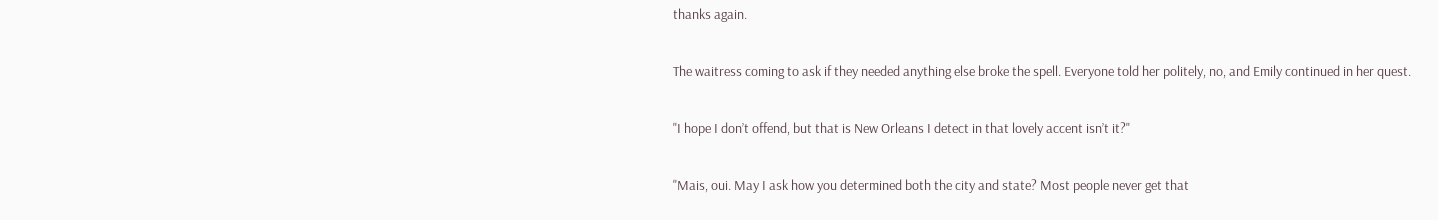thanks again.

The waitress coming to ask if they needed anything else broke the spell. Everyone told her politely, no, and Emily continued in her quest.

"I hope I don’t offend, but that is New Orleans I detect in that lovely accent isn’t it?"

"Mais, oui. May I ask how you determined both the city and state? Most people never get that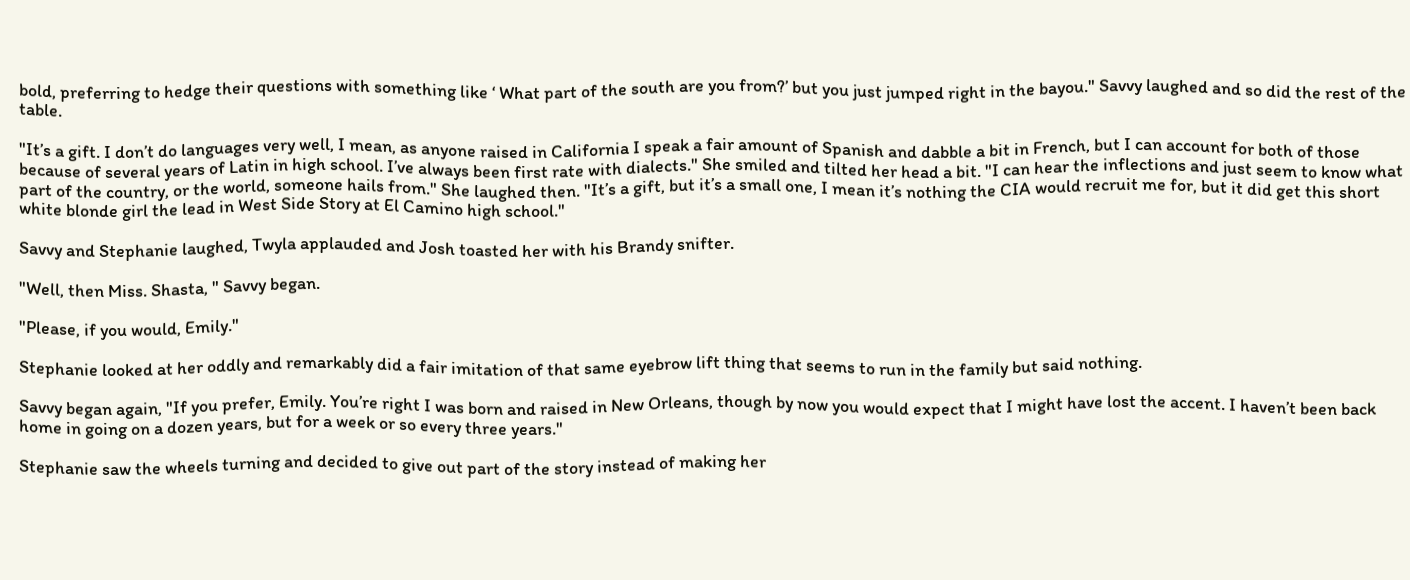bold, preferring to hedge their questions with something like ‘ What part of the south are you from?’ but you just jumped right in the bayou." Savvy laughed and so did the rest of the table.

"It’s a gift. I don’t do languages very well, I mean, as anyone raised in California I speak a fair amount of Spanish and dabble a bit in French, but I can account for both of those because of several years of Latin in high school. I’ve always been first rate with dialects." She smiled and tilted her head a bit. "I can hear the inflections and just seem to know what part of the country, or the world, someone hails from." She laughed then. "It’s a gift, but it’s a small one, I mean it’s nothing the CIA would recruit me for, but it did get this short white blonde girl the lead in West Side Story at El Camino high school."

Savvy and Stephanie laughed, Twyla applauded and Josh toasted her with his Brandy snifter.

"Well, then Miss. Shasta, " Savvy began.

"Please, if you would, Emily."

Stephanie looked at her oddly and remarkably did a fair imitation of that same eyebrow lift thing that seems to run in the family but said nothing.

Savvy began again, "If you prefer, Emily. You’re right I was born and raised in New Orleans, though by now you would expect that I might have lost the accent. I haven’t been back home in going on a dozen years, but for a week or so every three years."

Stephanie saw the wheels turning and decided to give out part of the story instead of making her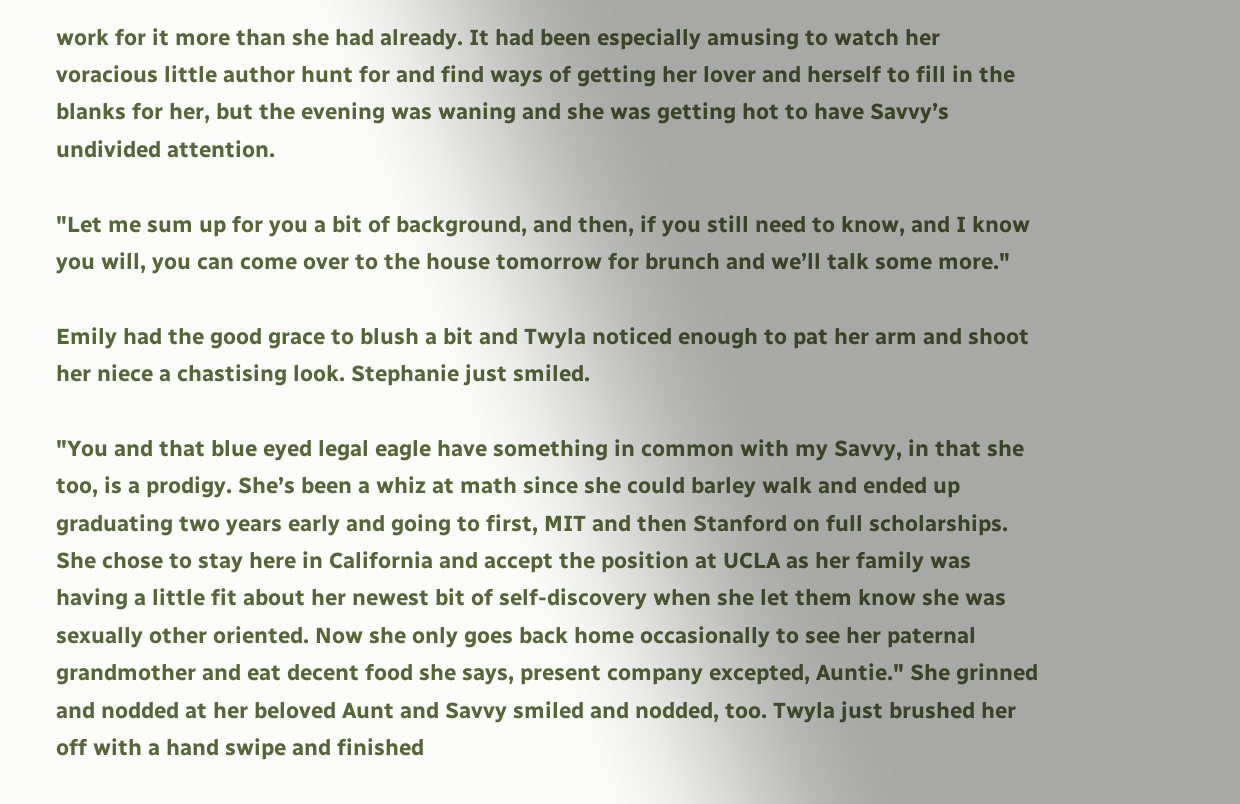work for it more than she had already. It had been especially amusing to watch her voracious little author hunt for and find ways of getting her lover and herself to fill in the blanks for her, but the evening was waning and she was getting hot to have Savvy’s undivided attention.

"Let me sum up for you a bit of background, and then, if you still need to know, and I know you will, you can come over to the house tomorrow for brunch and we’ll talk some more."

Emily had the good grace to blush a bit and Twyla noticed enough to pat her arm and shoot her niece a chastising look. Stephanie just smiled.

"You and that blue eyed legal eagle have something in common with my Savvy, in that she too, is a prodigy. She’s been a whiz at math since she could barley walk and ended up graduating two years early and going to first, MIT and then Stanford on full scholarships. She chose to stay here in California and accept the position at UCLA as her family was having a little fit about her newest bit of self-discovery when she let them know she was sexually other oriented. Now she only goes back home occasionally to see her paternal grandmother and eat decent food she says, present company excepted, Auntie." She grinned and nodded at her beloved Aunt and Savvy smiled and nodded, too. Twyla just brushed her off with a hand swipe and finished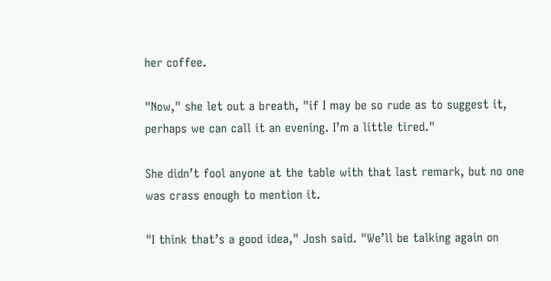her coffee.

"Now," she let out a breath, "if I may be so rude as to suggest it, perhaps we can call it an evening. I’m a little tired."

She didn’t fool anyone at the table with that last remark, but no one was crass enough to mention it.

"I think that’s a good idea," Josh said. "We’ll be talking again on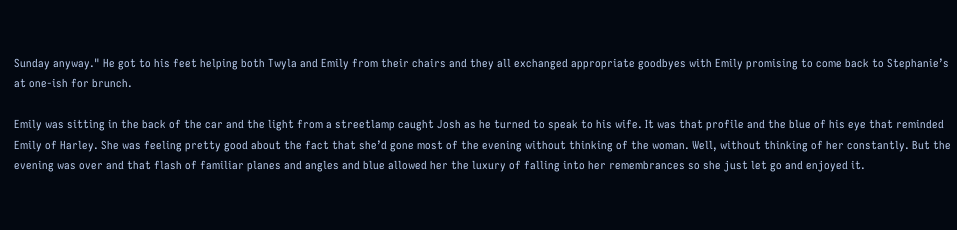Sunday anyway." He got to his feet helping both Twyla and Emily from their chairs and they all exchanged appropriate goodbyes with Emily promising to come back to Stephanie’s at one-ish for brunch.

Emily was sitting in the back of the car and the light from a streetlamp caught Josh as he turned to speak to his wife. It was that profile and the blue of his eye that reminded Emily of Harley. She was feeling pretty good about the fact that she’d gone most of the evening without thinking of the woman. Well, without thinking of her constantly. But the evening was over and that flash of familiar planes and angles and blue allowed her the luxury of falling into her remembrances so she just let go and enjoyed it.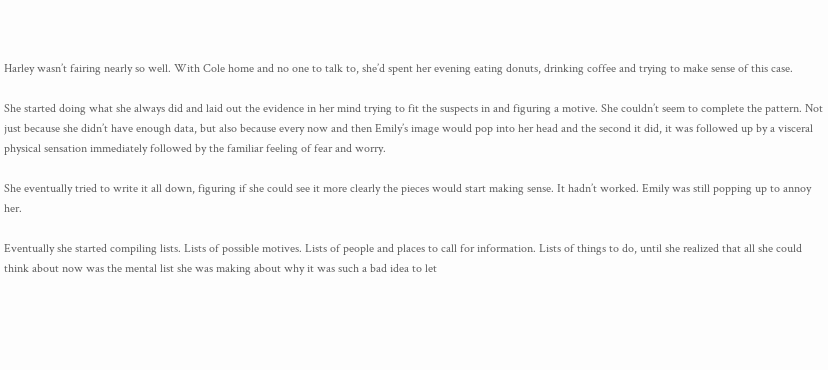Harley wasn’t fairing nearly so well. With Cole home and no one to talk to, she’d spent her evening eating donuts, drinking coffee and trying to make sense of this case.

She started doing what she always did and laid out the evidence in her mind trying to fit the suspects in and figuring a motive. She couldn’t seem to complete the pattern. Not just because she didn’t have enough data, but also because every now and then Emily’s image would pop into her head and the second it did, it was followed up by a visceral physical sensation immediately followed by the familiar feeling of fear and worry.

She eventually tried to write it all down, figuring if she could see it more clearly the pieces would start making sense. It hadn’t worked. Emily was still popping up to annoy her.

Eventually she started compiling lists. Lists of possible motives. Lists of people and places to call for information. Lists of things to do, until she realized that all she could think about now was the mental list she was making about why it was such a bad idea to let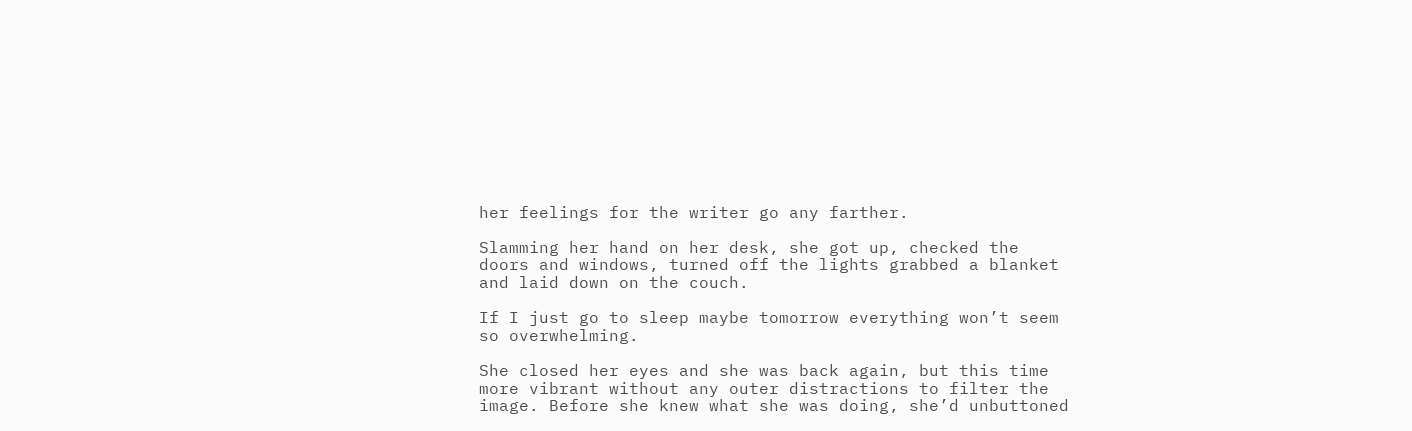her feelings for the writer go any farther.

Slamming her hand on her desk, she got up, checked the doors and windows, turned off the lights grabbed a blanket and laid down on the couch.

If I just go to sleep maybe tomorrow everything won’t seem so overwhelming.

She closed her eyes and she was back again, but this time more vibrant without any outer distractions to filter the image. Before she knew what she was doing, she’d unbuttoned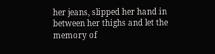her jeans, slipped her hand in between her thighs and let the memory of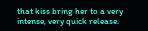that kiss bring her to a very intense, very quick release.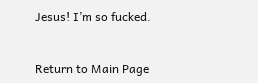Jesus! I’m so fucked.


Return to Main Page